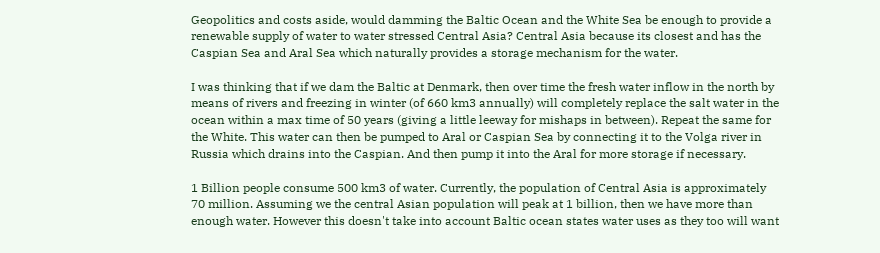Geopolitics and costs aside, would damming the Baltic Ocean and the White Sea be enough to provide a renewable supply of water to water stressed Central Asia? Central Asia because its closest and has the Caspian Sea and Aral Sea which naturally provides a storage mechanism for the water.

I was thinking that if we dam the Baltic at Denmark, then over time the fresh water inflow in the north by means of rivers and freezing in winter (of 660 km3 annually) will completely replace the salt water in the ocean within a max time of 50 years (giving a little leeway for mishaps in between). Repeat the same for the White. This water can then be pumped to Aral or Caspian Sea by connecting it to the Volga river in Russia which drains into the Caspian. And then pump it into the Aral for more storage if necessary.

1 Billion people consume 500 km3 of water. Currently, the population of Central Asia is approximately 70 million. Assuming we the central Asian population will peak at 1 billion, then we have more than enough water. However this doesn't take into account Baltic ocean states water uses as they too will want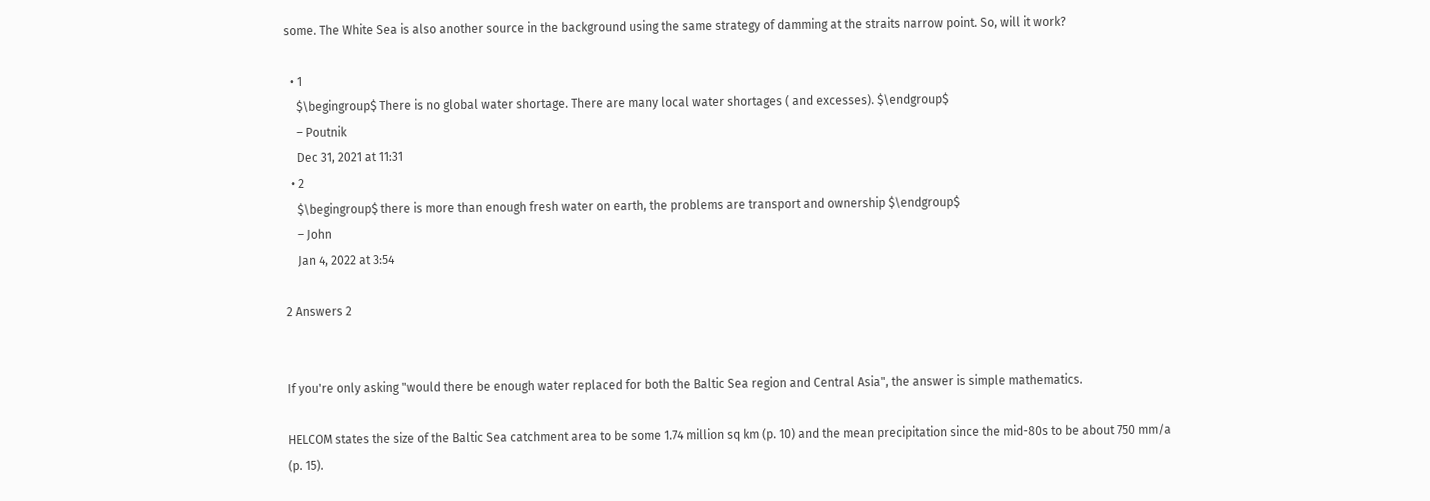some. The White Sea is also another source in the background using the same strategy of damming at the straits narrow point. So, will it work?

  • 1
    $\begingroup$ There is no global water shortage. There are many local water shortages ( and excesses). $\endgroup$
    – Poutnik
    Dec 31, 2021 at 11:31
  • 2
    $\begingroup$ there is more than enough fresh water on earth, the problems are transport and ownership $\endgroup$
    – John
    Jan 4, 2022 at 3:54

2 Answers 2


If you're only asking "would there be enough water replaced for both the Baltic Sea region and Central Asia", the answer is simple mathematics.

HELCOM states the size of the Baltic Sea catchment area to be some 1.74 million sq km (p. 10) and the mean precipitation since the mid-80s to be about 750 mm/a (p. 15).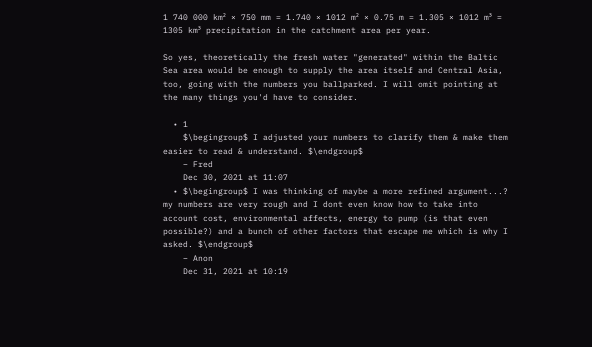1 740 000 km² × 750 mm = 1.740 × 1012 m² × 0.75 m = 1.305 × 1012 m³ = 1305 km³ precipitation in the catchment area per year.

So yes, theoretically the fresh water "generated" within the Baltic Sea area would be enough to supply the area itself and Central Asia, too, going with the numbers you ballparked. I will omit pointing at the many things you'd have to consider.

  • 1
    $\begingroup$ I adjusted your numbers to clarify them & make them easier to read & understand. $\endgroup$
    – Fred
    Dec 30, 2021 at 11:07
  • $\begingroup$ I was thinking of maybe a more refined argument...? my numbers are very rough and I dont even know how to take into account cost, environmental affects, energy to pump (is that even possible?) and a bunch of other factors that escape me which is why I asked. $\endgroup$
    – Anon
    Dec 31, 2021 at 10:19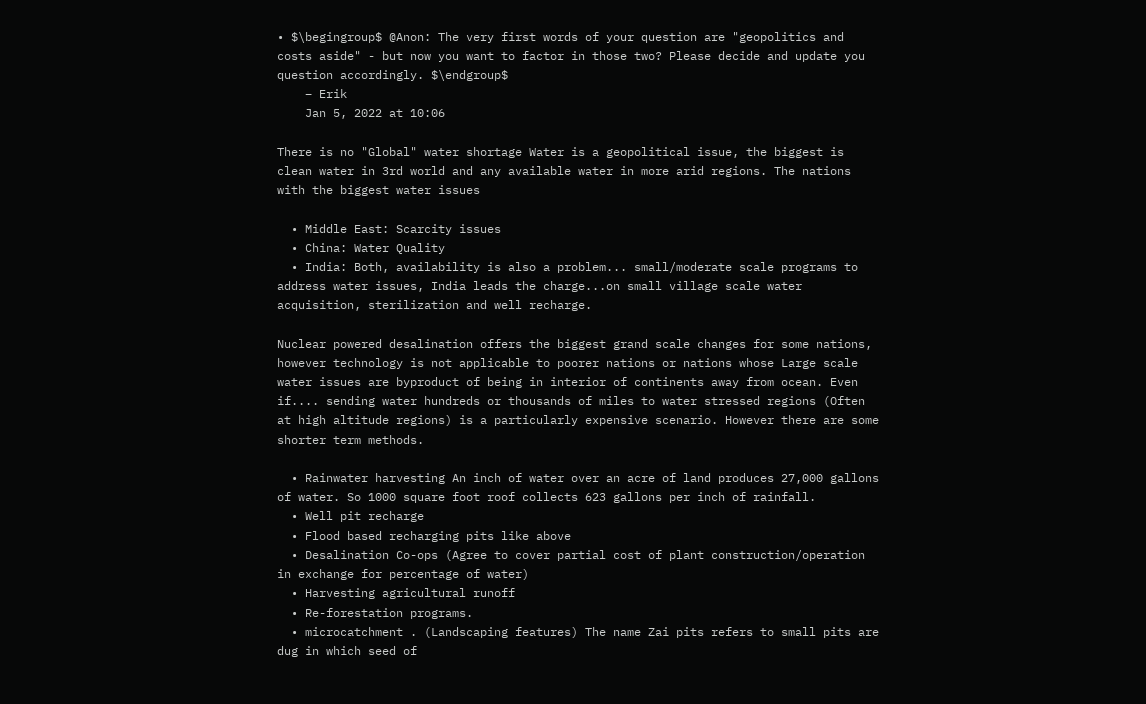• $\begingroup$ @Anon: The very first words of your question are "geopolitics and costs aside" - but now you want to factor in those two? Please decide and update you question accordingly. $\endgroup$
    – Erik
    Jan 5, 2022 at 10:06

There is no "Global" water shortage Water is a geopolitical issue, the biggest is clean water in 3rd world and any available water in more arid regions. The nations with the biggest water issues

  • Middle East: Scarcity issues
  • China: Water Quality
  • India: Both, availability is also a problem... small/moderate scale programs to address water issues, India leads the charge...on small village scale water acquisition, sterilization and well recharge.

Nuclear powered desalination offers the biggest grand scale changes for some nations, however technology is not applicable to poorer nations or nations whose Large scale water issues are byproduct of being in interior of continents away from ocean. Even if.... sending water hundreds or thousands of miles to water stressed regions (Often at high altitude regions) is a particularly expensive scenario. However there are some shorter term methods.

  • Rainwater harvesting An inch of water over an acre of land produces 27,000 gallons of water. So 1000 square foot roof collects 623 gallons per inch of rainfall.
  • Well pit recharge
  • Flood based recharging pits like above
  • Desalination Co-ops (Agree to cover partial cost of plant construction/operation in exchange for percentage of water)
  • Harvesting agricultural runoff
  • Re-forestation programs.
  • microcatchment . (Landscaping features) The name Zai pits refers to small pits are dug in which seed of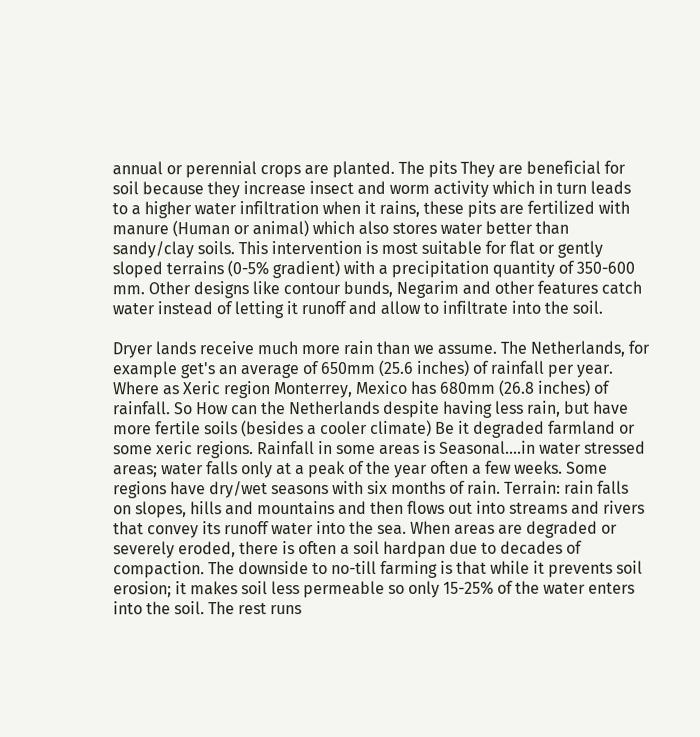annual or perennial crops are planted. The pits They are beneficial for soil because they increase insect and worm activity which in turn leads to a higher water infiltration when it rains, these pits are fertilized with manure (Human or animal) which also stores water better than sandy/clay soils. This intervention is most suitable for flat or gently sloped terrains (0-5% gradient) with a precipitation quantity of 350-600 mm. Other designs like contour bunds, Negarim and other features catch water instead of letting it runoff and allow to infiltrate into the soil.

Dryer lands receive much more rain than we assume. The Netherlands, for example get's an average of 650mm (25.6 inches) of rainfall per year. Where as Xeric region Monterrey, Mexico has 680mm (26.8 inches) of rainfall. So How can the Netherlands despite having less rain, but have more fertile soils (besides a cooler climate) Be it degraded farmland or some xeric regions. Rainfall in some areas is Seasonal....in water stressed areas; water falls only at a peak of the year often a few weeks. Some regions have dry/wet seasons with six months of rain. Terrain: rain falls on slopes, hills and mountains and then flows out into streams and rivers that convey its runoff water into the sea. When areas are degraded or severely eroded, there is often a soil hardpan due to decades of compaction. The downside to no-till farming is that while it prevents soil erosion; it makes soil less permeable so only 15-25% of the water enters into the soil. The rest runs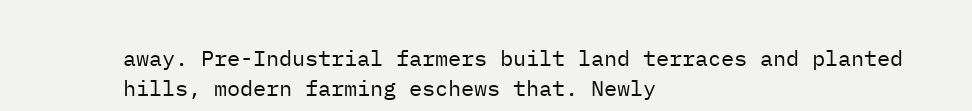away. Pre-Industrial farmers built land terraces and planted hills, modern farming eschews that. Newly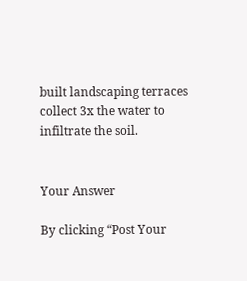built landscaping terraces collect 3x the water to infiltrate the soil.


Your Answer

By clicking “Post Your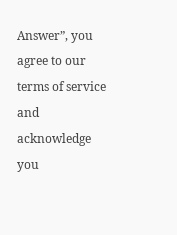Answer”, you agree to our terms of service and acknowledge you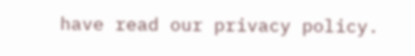have read our privacy policy.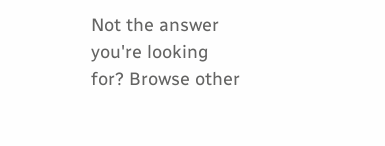Not the answer you're looking for? Browse other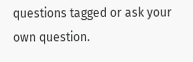questions tagged or ask your own question.